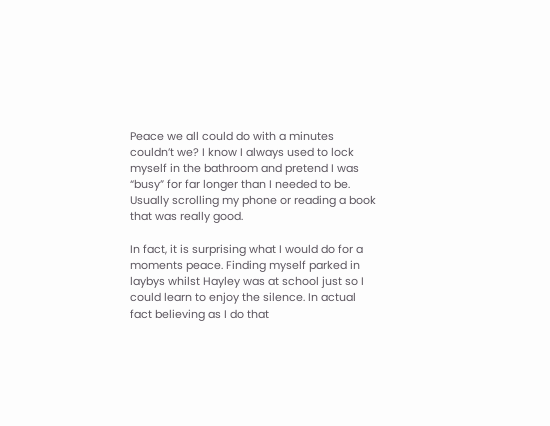Peace we all could do with a minutes couldn’t we? I know I always used to lock myself in the bathroom and pretend I was “busy” for far longer than I needed to be. Usually scrolling my phone or reading a book that was really good.

In fact, it is surprising what I would do for a moments peace. Finding myself parked in laybys whilst Hayley was at school just so I could learn to enjoy the silence. In actual fact believing as I do that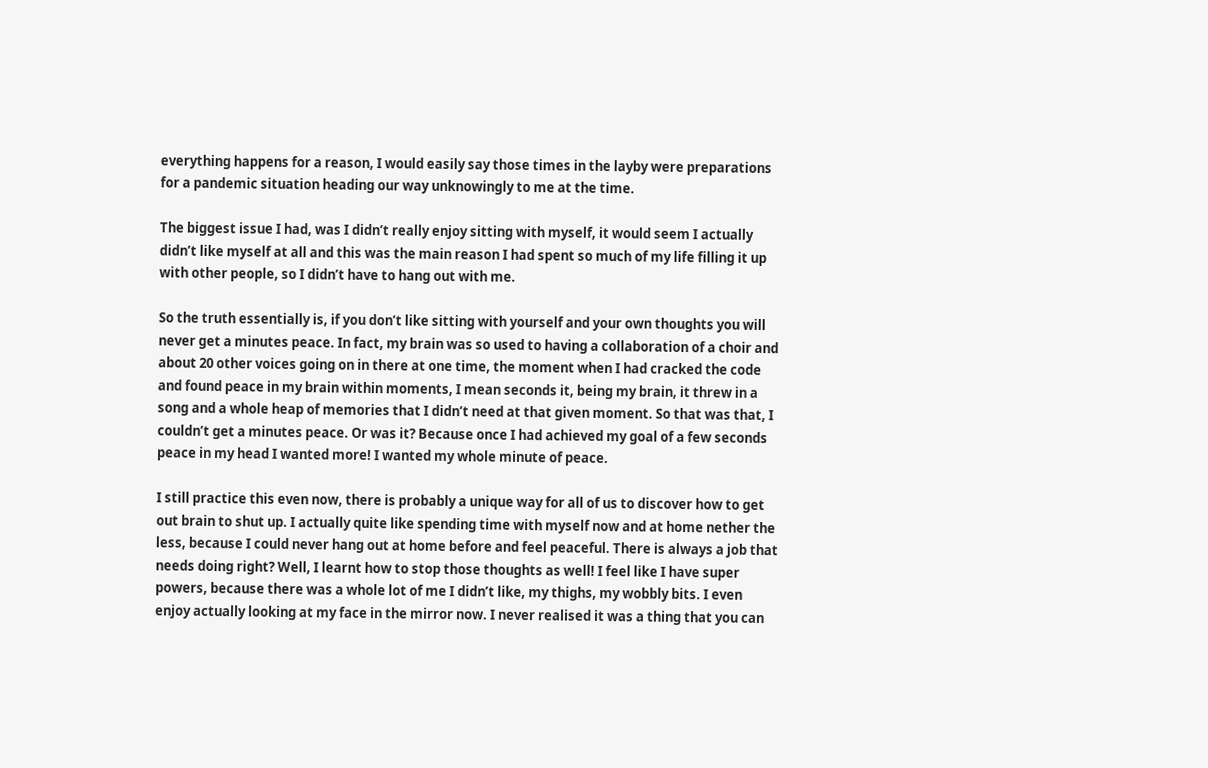everything happens for a reason, I would easily say those times in the layby were preparations for a pandemic situation heading our way unknowingly to me at the time.

The biggest issue I had, was I didn’t really enjoy sitting with myself, it would seem I actually didn’t like myself at all and this was the main reason I had spent so much of my life filling it up with other people, so I didn’t have to hang out with me.

So the truth essentially is, if you don’t like sitting with yourself and your own thoughts you will never get a minutes peace. In fact, my brain was so used to having a collaboration of a choir and about 20 other voices going on in there at one time, the moment when I had cracked the code and found peace in my brain within moments, I mean seconds it, being my brain, it threw in a song and a whole heap of memories that I didn’t need at that given moment. So that was that, I couldn’t get a minutes peace. Or was it? Because once I had achieved my goal of a few seconds peace in my head I wanted more! I wanted my whole minute of peace.

I still practice this even now, there is probably a unique way for all of us to discover how to get out brain to shut up. I actually quite like spending time with myself now and at home nether the less, because I could never hang out at home before and feel peaceful. There is always a job that needs doing right? Well, I learnt how to stop those thoughts as well! I feel like I have super powers, because there was a whole lot of me I didn’t like, my thighs, my wobbly bits. I even enjoy actually looking at my face in the mirror now. I never realised it was a thing that you can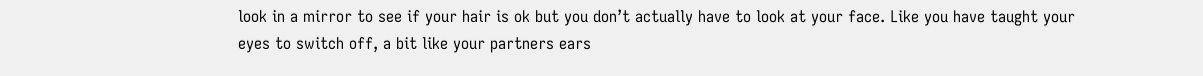look in a mirror to see if your hair is ok but you don’t actually have to look at your face. Like you have taught your eyes to switch off, a bit like your partners ears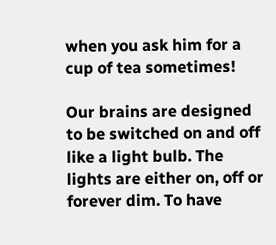when you ask him for a cup of tea sometimes!

Our brains are designed to be switched on and off like a light bulb. The lights are either on, off or forever dim. To have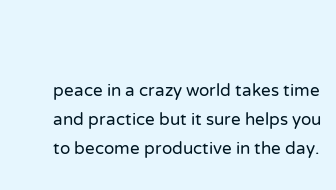peace in a crazy world takes time and practice but it sure helps you to become productive in the day.